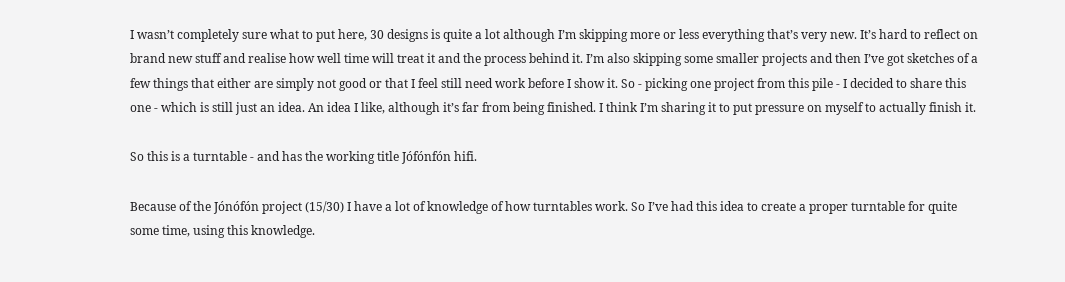I wasn’t completely sure what to put here, 30 designs is quite a lot although I’m skipping more or less everything that’s very new. It’s hard to reflect on brand new stuff and realise how well time will treat it and the process behind it. I’m also skipping some smaller projects and then I’ve got sketches of a few things that either are simply not good or that I feel still need work before I show it. So - picking one project from this pile - I decided to share this one - which is still just an idea. An idea I like, although it’s far from being finished. I think I’m sharing it to put pressure on myself to actually finish it.

So this is a turntable - and has the working title Jófónfón hifi.

Because of the Jónófón project (15/30) I have a lot of knowledge of how turntables work. So I’ve had this idea to create a proper turntable for quite some time, using this knowledge.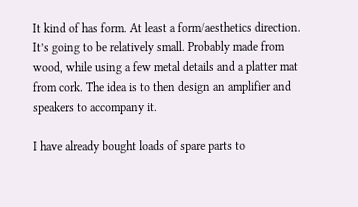It kind of has form. At least a form/aesthetics direction. It’s going to be relatively small. Probably made from wood, while using a few metal details and a platter mat from cork. The idea is to then design an amplifier and speakers to accompany it.

I have already bought loads of spare parts to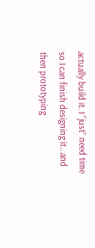actually build it. I “just” need time so I can finish designing it.. and then prototyping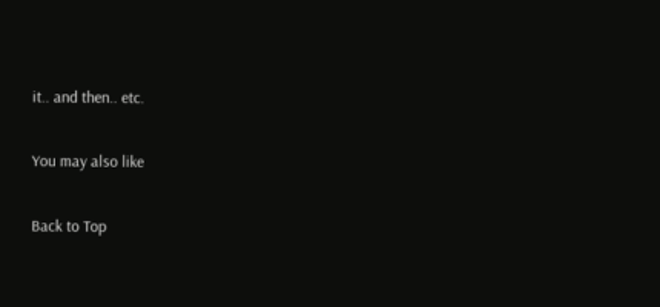it.. and then.. etc.

You may also like

Back to Top